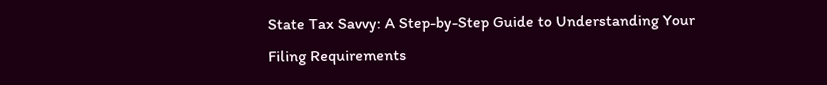State Tax Savvy: A Step-by-Step Guide to Understanding Your Filing Requirements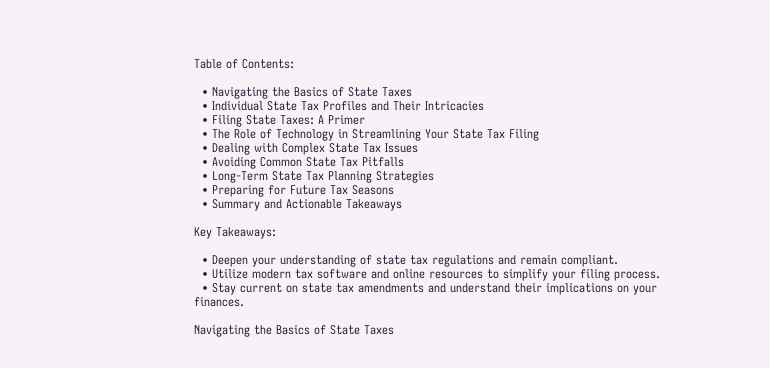Table of Contents:

  • Navigating the Basics of State Taxes
  • Individual State Tax Profiles and Their Intricacies
  • Filing State Taxes: A Primer
  • The Role of Technology in Streamlining Your State Tax Filing
  • Dealing with Complex State Tax Issues
  • Avoiding Common State Tax Pitfalls
  • Long-Term State Tax Planning Strategies
  • Preparing for Future Tax Seasons
  • Summary and Actionable Takeaways

Key Takeaways:

  • Deepen your understanding of state tax regulations and remain compliant.
  • Utilize modern tax software and online resources to simplify your filing process.
  • Stay current on state tax amendments and understand their implications on your finances.

Navigating the Basics of State Taxes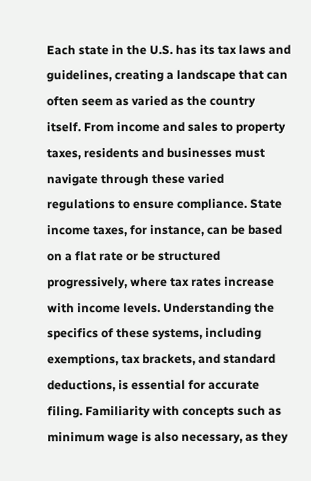Each state in the U.S. has its tax laws and guidelines, creating a landscape that can often seem as varied as the country itself. From income and sales to property taxes, residents and businesses must navigate through these varied regulations to ensure compliance. State income taxes, for instance, can be based on a flat rate or be structured progressively, where tax rates increase with income levels. Understanding the specifics of these systems, including exemptions, tax brackets, and standard deductions, is essential for accurate filing. Familiarity with concepts such as minimum wage is also necessary, as they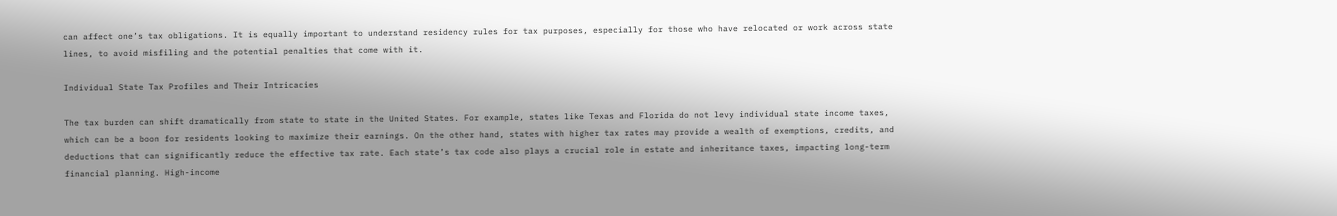can affect one’s tax obligations. It is equally important to understand residency rules for tax purposes, especially for those who have relocated or work across state lines, to avoid misfiling and the potential penalties that come with it.

Individual State Tax Profiles and Their Intricacies

The tax burden can shift dramatically from state to state in the United States. For example, states like Texas and Florida do not levy individual state income taxes, which can be a boon for residents looking to maximize their earnings. On the other hand, states with higher tax rates may provide a wealth of exemptions, credits, and deductions that can significantly reduce the effective tax rate. Each state’s tax code also plays a crucial role in estate and inheritance taxes, impacting long-term financial planning. High-income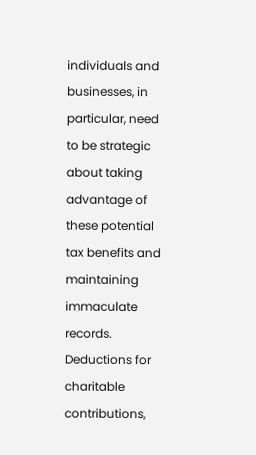individuals and businesses, in particular, need to be strategic about taking advantage of these potential tax benefits and maintaining immaculate records. Deductions for charitable contributions,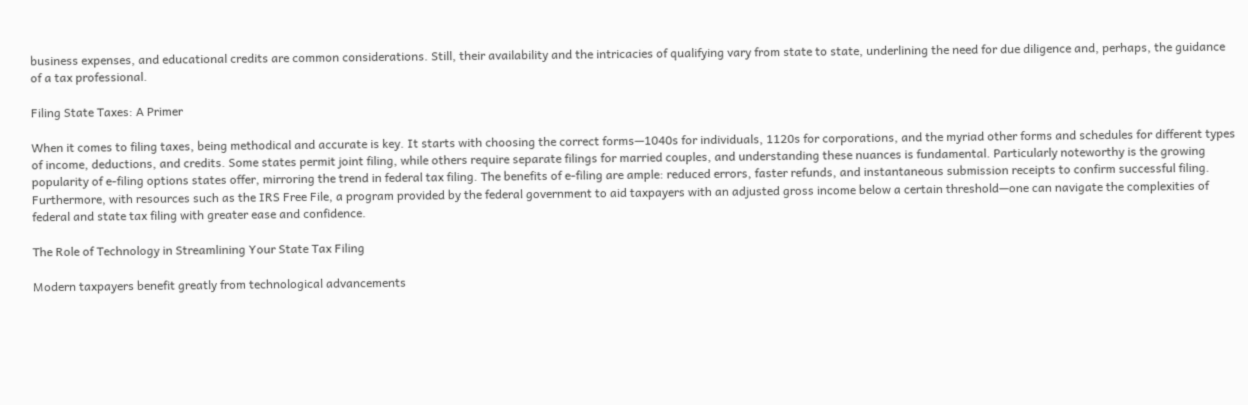business expenses, and educational credits are common considerations. Still, their availability and the intricacies of qualifying vary from state to state, underlining the need for due diligence and, perhaps, the guidance of a tax professional.

Filing State Taxes: A Primer

When it comes to filing taxes, being methodical and accurate is key. It starts with choosing the correct forms—1040s for individuals, 1120s for corporations, and the myriad other forms and schedules for different types of income, deductions, and credits. Some states permit joint filing, while others require separate filings for married couples, and understanding these nuances is fundamental. Particularly noteworthy is the growing popularity of e-filing options states offer, mirroring the trend in federal tax filing. The benefits of e-filing are ample: reduced errors, faster refunds, and instantaneous submission receipts to confirm successful filing. Furthermore, with resources such as the IRS Free File, a program provided by the federal government to aid taxpayers with an adjusted gross income below a certain threshold—one can navigate the complexities of federal and state tax filing with greater ease and confidence.

The Role of Technology in Streamlining Your State Tax Filing

Modern taxpayers benefit greatly from technological advancements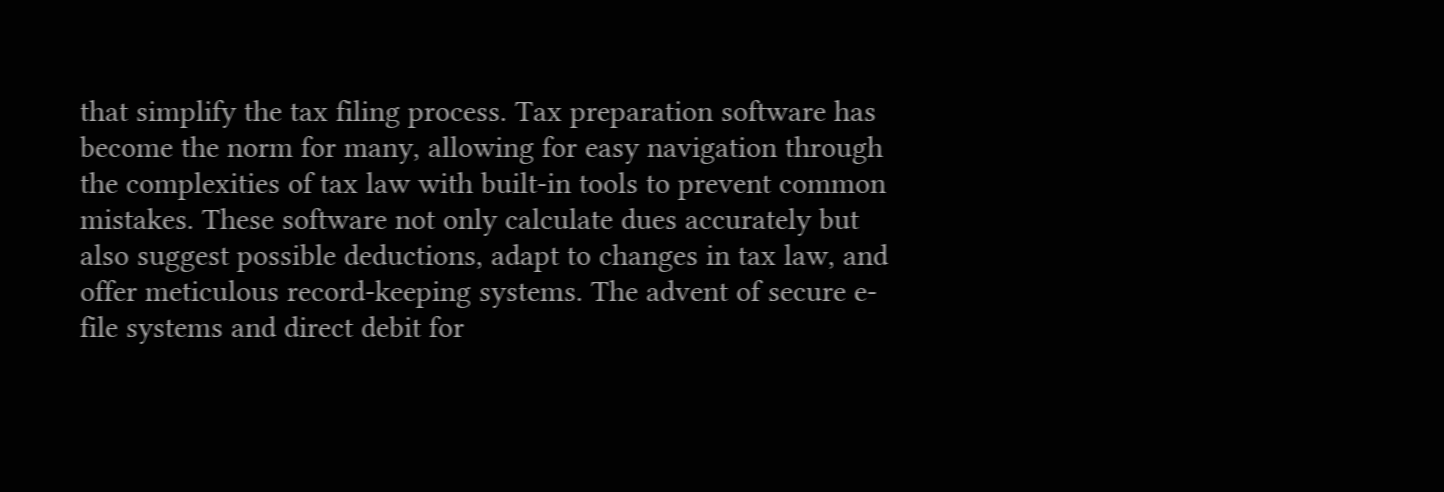that simplify the tax filing process. Tax preparation software has become the norm for many, allowing for easy navigation through the complexities of tax law with built-in tools to prevent common mistakes. These software not only calculate dues accurately but also suggest possible deductions, adapt to changes in tax law, and offer meticulous record-keeping systems. The advent of secure e-file systems and direct debit for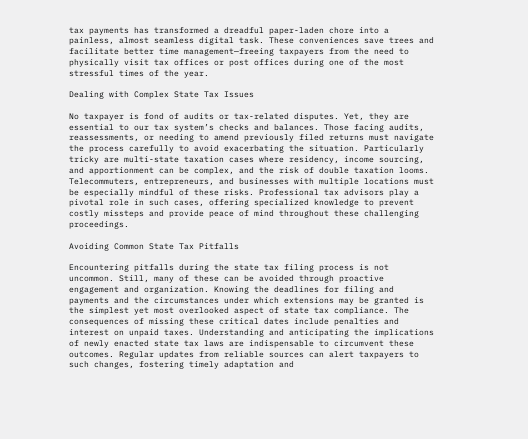tax payments has transformed a dreadful paper-laden chore into a painless, almost seamless digital task. These conveniences save trees and facilitate better time management—freeing taxpayers from the need to physically visit tax offices or post offices during one of the most stressful times of the year.

Dealing with Complex State Tax Issues

No taxpayer is fond of audits or tax-related disputes. Yet, they are essential to our tax system’s checks and balances. Those facing audits, reassessments, or needing to amend previously filed returns must navigate the process carefully to avoid exacerbating the situation. Particularly tricky are multi-state taxation cases where residency, income sourcing, and apportionment can be complex, and the risk of double taxation looms. Telecommuters, entrepreneurs, and businesses with multiple locations must be especially mindful of these risks. Professional tax advisors play a pivotal role in such cases, offering specialized knowledge to prevent costly missteps and provide peace of mind throughout these challenging proceedings.

Avoiding Common State Tax Pitfalls

Encountering pitfalls during the state tax filing process is not uncommon. Still, many of these can be avoided through proactive engagement and organization. Knowing the deadlines for filing and payments and the circumstances under which extensions may be granted is the simplest yet most overlooked aspect of state tax compliance. The consequences of missing these critical dates include penalties and interest on unpaid taxes. Understanding and anticipating the implications of newly enacted state tax laws are indispensable to circumvent these outcomes. Regular updates from reliable sources can alert taxpayers to such changes, fostering timely adaptation and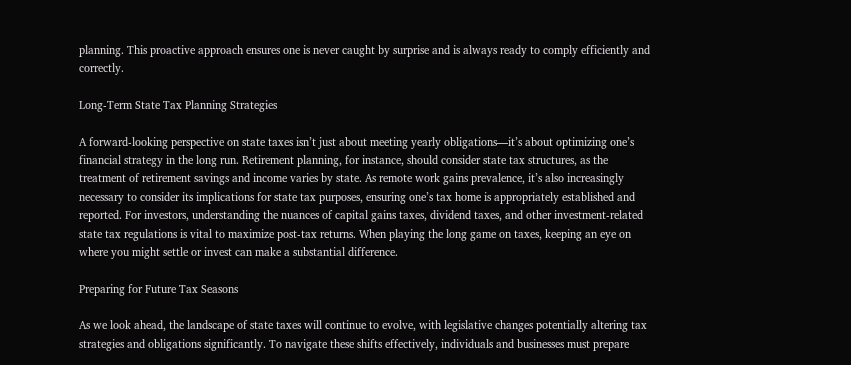planning. This proactive approach ensures one is never caught by surprise and is always ready to comply efficiently and correctly.

Long-Term State Tax Planning Strategies

A forward-looking perspective on state taxes isn’t just about meeting yearly obligations—it’s about optimizing one’s financial strategy in the long run. Retirement planning, for instance, should consider state tax structures, as the treatment of retirement savings and income varies by state. As remote work gains prevalence, it’s also increasingly necessary to consider its implications for state tax purposes, ensuring one’s tax home is appropriately established and reported. For investors, understanding the nuances of capital gains taxes, dividend taxes, and other investment-related state tax regulations is vital to maximize post-tax returns. When playing the long game on taxes, keeping an eye on where you might settle or invest can make a substantial difference.

Preparing for Future Tax Seasons

As we look ahead, the landscape of state taxes will continue to evolve, with legislative changes potentially altering tax strategies and obligations significantly. To navigate these shifts effectively, individuals and businesses must prepare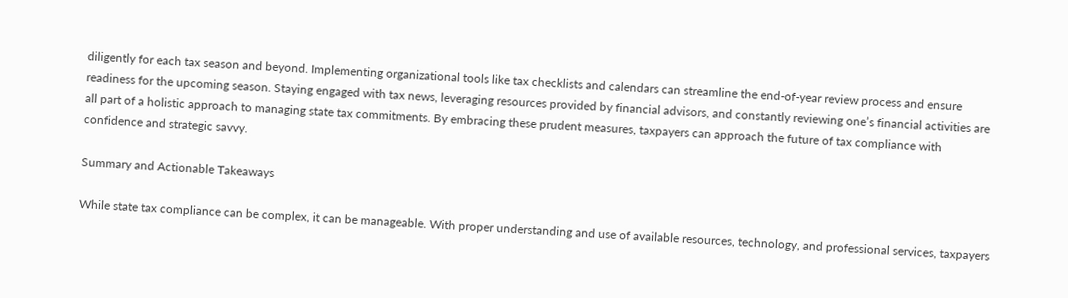diligently for each tax season and beyond. Implementing organizational tools like tax checklists and calendars can streamline the end-of-year review process and ensure readiness for the upcoming season. Staying engaged with tax news, leveraging resources provided by financial advisors, and constantly reviewing one’s financial activities are all part of a holistic approach to managing state tax commitments. By embracing these prudent measures, taxpayers can approach the future of tax compliance with confidence and strategic savvy.

Summary and Actionable Takeaways

While state tax compliance can be complex, it can be manageable. With proper understanding and use of available resources, technology, and professional services, taxpayers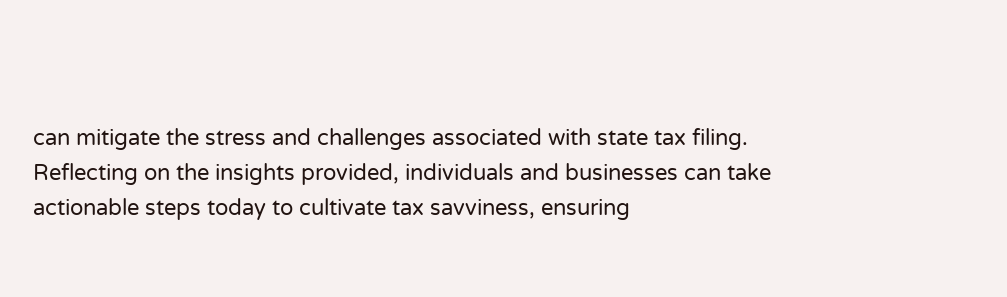can mitigate the stress and challenges associated with state tax filing. Reflecting on the insights provided, individuals and businesses can take actionable steps today to cultivate tax savviness, ensuring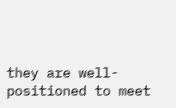they are well-positioned to meet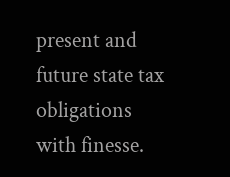present and future state tax obligations with finesse.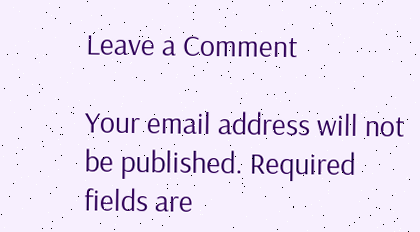Leave a Comment

Your email address will not be published. Required fields are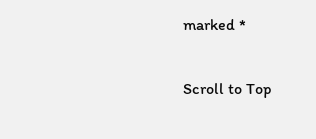marked *

Scroll to Top